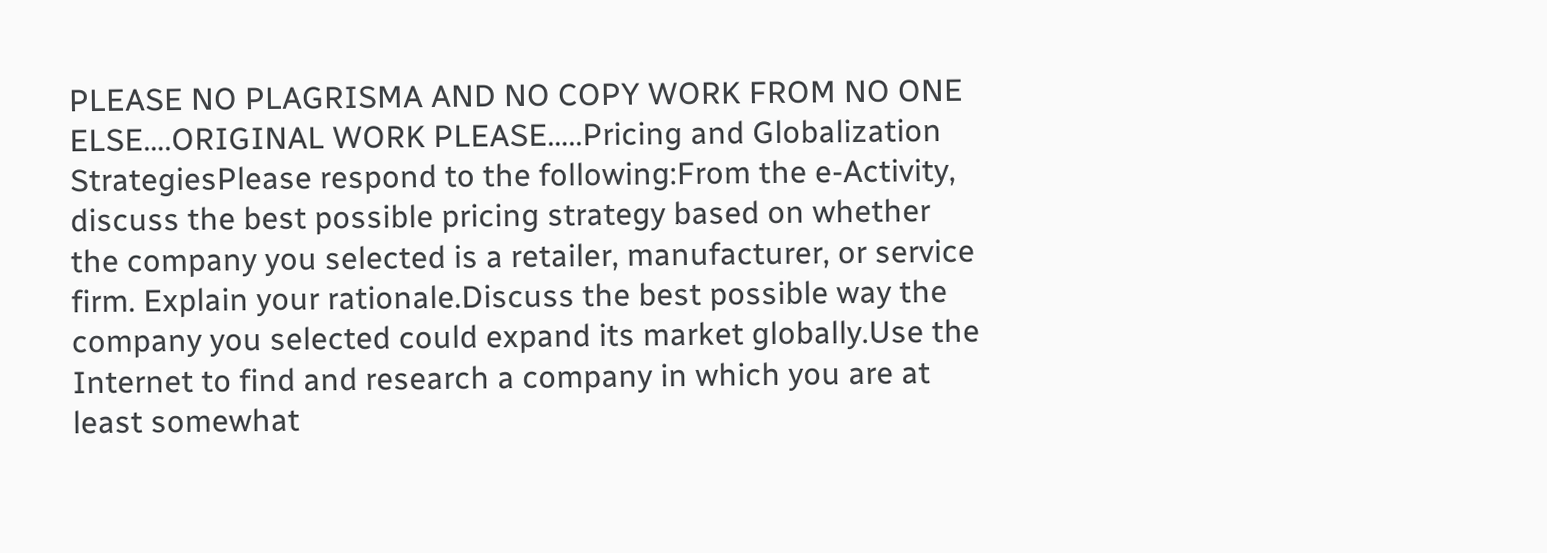PLEASE NO PLAGRISMA AND NO COPY WORK FROM NO ONE ELSE….ORIGINAL WORK PLEASE…..Pricing and Globalization StrategiesPlease respond to the following:From the e-Activity, discuss the best possible pricing strategy based on whether the company you selected is a retailer, manufacturer, or service firm. Explain your rationale.Discuss the best possible way the company you selected could expand its market globally.Use the Internet to find and research a company in which you are at least somewhat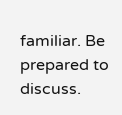familiar. Be prepared to discuss.